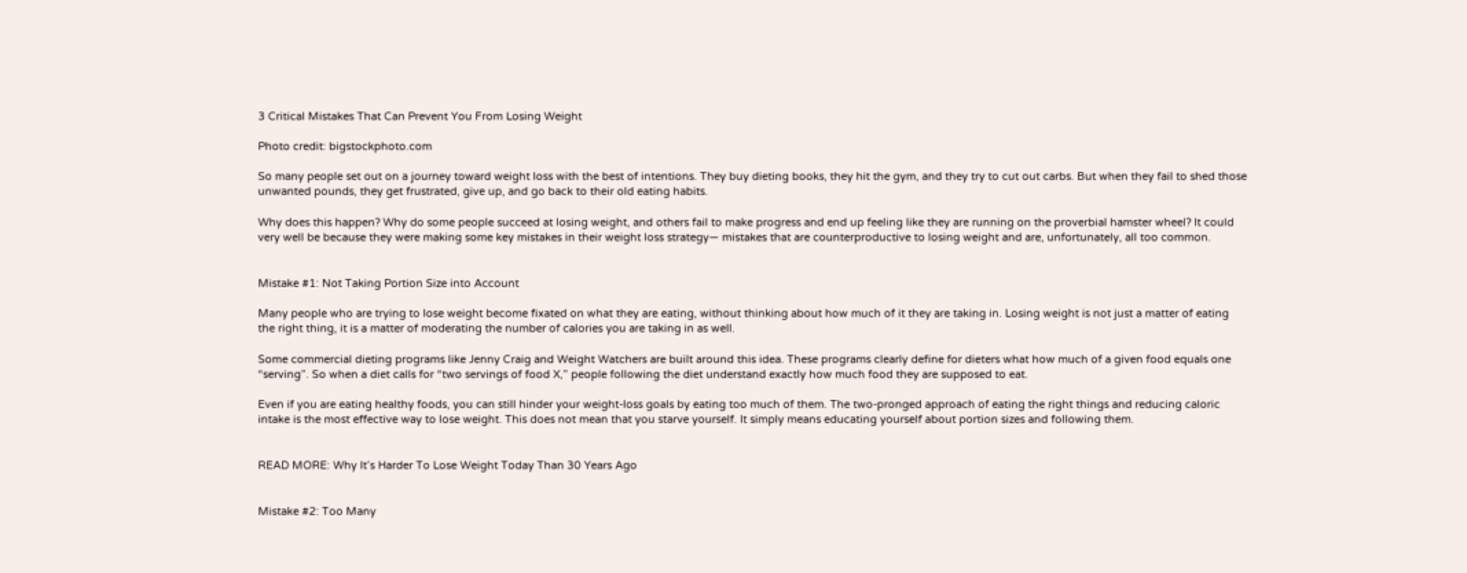3 Critical Mistakes That Can Prevent You From Losing Weight

Photo credit: bigstockphoto.com

So many people set out on a journey toward weight loss with the best of intentions. They buy dieting books, they hit the gym, and they try to cut out carbs. But when they fail to shed those unwanted pounds, they get frustrated, give up, and go back to their old eating habits.

Why does this happen? Why do some people succeed at losing weight, and others fail to make progress and end up feeling like they are running on the proverbial hamster wheel? It could very well be because they were making some key mistakes in their weight loss strategy— mistakes that are counterproductive to losing weight and are, unfortunately, all too common.


Mistake #1: Not Taking Portion Size into Account

Many people who are trying to lose weight become fixated on what they are eating, without thinking about how much of it they are taking in. Losing weight is not just a matter of eating the right thing, it is a matter of moderating the number of calories you are taking in as well.

Some commercial dieting programs like Jenny Craig and Weight Watchers are built around this idea. These programs clearly define for dieters what how much of a given food equals one “serving”. So when a diet calls for “two servings of food X,” people following the diet understand exactly how much food they are supposed to eat.

Even if you are eating healthy foods, you can still hinder your weight-loss goals by eating too much of them. The two-pronged approach of eating the right things and reducing caloric intake is the most effective way to lose weight. This does not mean that you starve yourself. It simply means educating yourself about portion sizes and following them.


READ MORE: Why It’s Harder To Lose Weight Today Than 30 Years Ago


Mistake #2: Too Many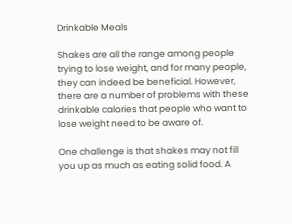Drinkable Meals

Shakes are all the range among people trying to lose weight, and for many people, they can indeed be beneficial. However, there are a number of problems with these drinkable calories that people who want to lose weight need to be aware of.

One challenge is that shakes may not fill you up as much as eating solid food. A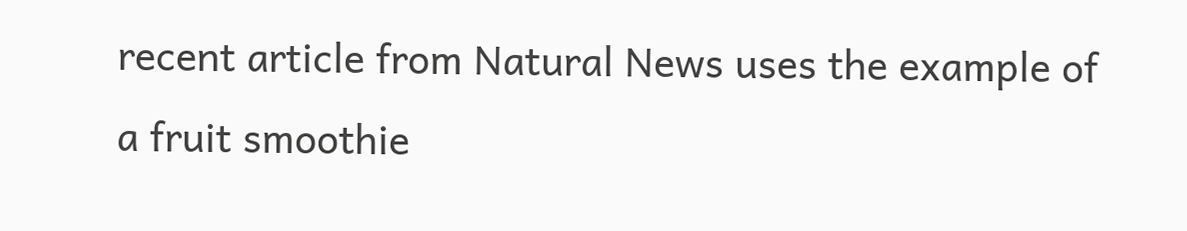recent article from Natural News uses the example of a fruit smoothie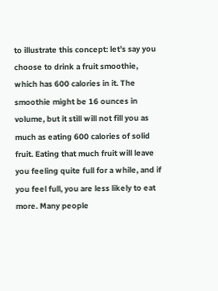to illustrate this concept: let’s say you choose to drink a fruit smoothie, which has 600 calories in it. The smoothie might be 16 ounces in volume, but it still will not fill you as much as eating 600 calories of solid fruit. Eating that much fruit will leave you feeling quite full for a while, and if you feel full, you are less likely to eat more. Many people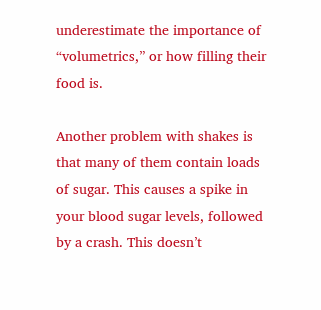underestimate the importance of “volumetrics,” or how filling their food is.

Another problem with shakes is that many of them contain loads of sugar. This causes a spike in your blood sugar levels, followed by a crash. This doesn’t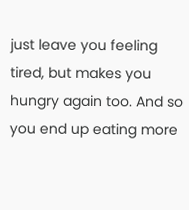just leave you feeling tired, but makes you hungry again too. And so you end up eating more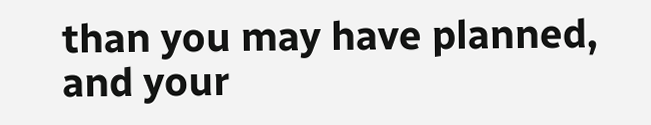than you may have planned, and your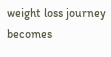weight loss journey becomes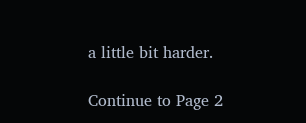a little bit harder.

Continue to Page 2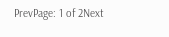PrevPage: 1 of 2Next